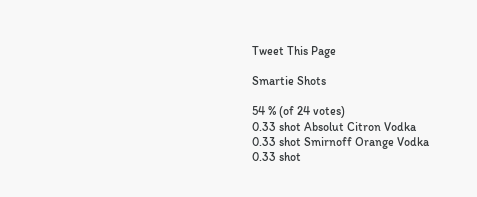Tweet This Page

Smartie Shots

54 % (of 24 votes)
0.33 shot Absolut Citron Vodka
0.33 shot Smirnoff Orange Vodka
0.33 shot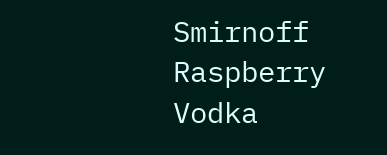Smirnoff Raspberry Vodka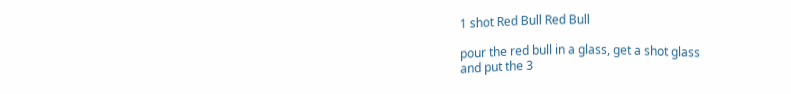1 shot Red Bull Red Bull

pour the red bull in a glass, get a shot glass
and put the 3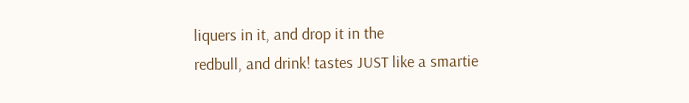liquers in it, and drop it in the
redbull, and drink! tastes JUST like a smartie